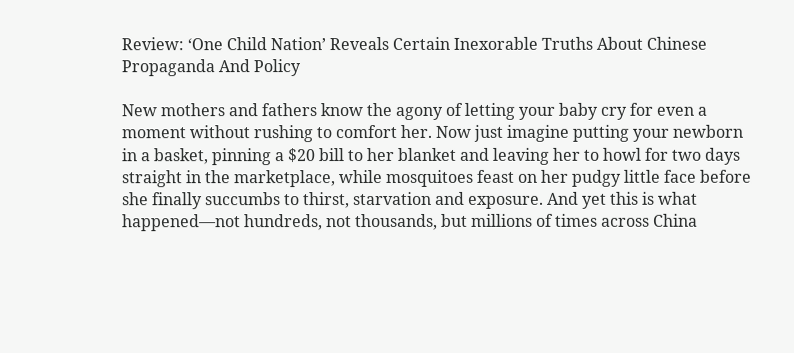Review: ‘One Child Nation’ Reveals Certain Inexorable Truths About Chinese Propaganda And Policy

New mothers and fathers know the agony of letting your baby cry for even a moment without rushing to comfort her. Now just imagine putting your newborn in a basket, pinning a $20 bill to her blanket and leaving her to howl for two days straight in the marketplace, while mosquitoes feast on her pudgy little face before she finally succumbs to thirst, starvation and exposure. And yet this is what happened—not hundreds, not thousands, but millions of times across China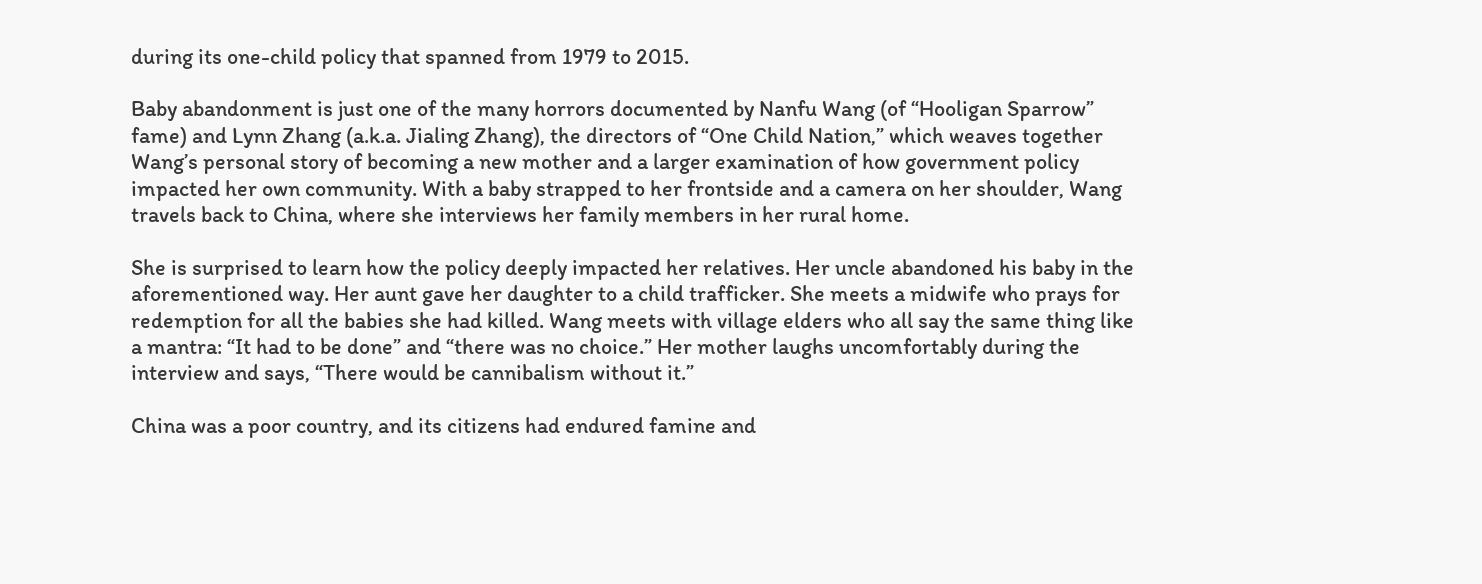during its one-child policy that spanned from 1979 to 2015.

Baby abandonment is just one of the many horrors documented by Nanfu Wang (of “Hooligan Sparrow” fame) and Lynn Zhang (a.k.a. Jialing Zhang), the directors of “One Child Nation,” which weaves together Wang’s personal story of becoming a new mother and a larger examination of how government policy impacted her own community. With a baby strapped to her frontside and a camera on her shoulder, Wang travels back to China, where she interviews her family members in her rural home.

She is surprised to learn how the policy deeply impacted her relatives. Her uncle abandoned his baby in the aforementioned way. Her aunt gave her daughter to a child trafficker. She meets a midwife who prays for redemption for all the babies she had killed. Wang meets with village elders who all say the same thing like a mantra: “It had to be done” and “there was no choice.” Her mother laughs uncomfortably during the interview and says, “There would be cannibalism without it.”

China was a poor country, and its citizens had endured famine and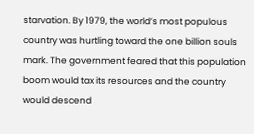starvation. By 1979, the world’s most populous country was hurtling toward the one billion souls mark. The government feared that this population boom would tax its resources and the country would descend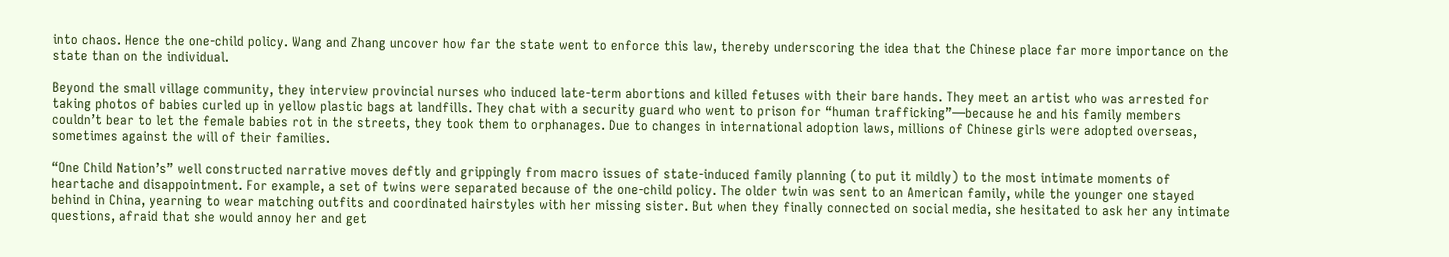into chaos. Hence the one-child policy. Wang and Zhang uncover how far the state went to enforce this law, thereby underscoring the idea that the Chinese place far more importance on the state than on the individual.

Beyond the small village community, they interview provincial nurses who induced late-term abortions and killed fetuses with their bare hands. They meet an artist who was arrested for taking photos of babies curled up in yellow plastic bags at landfills. They chat with a security guard who went to prison for “human trafficking”—because he and his family members couldn’t bear to let the female babies rot in the streets, they took them to orphanages. Due to changes in international adoption laws, millions of Chinese girls were adopted overseas, sometimes against the will of their families.

“One Child Nation’s” well constructed narrative moves deftly and grippingly from macro issues of state-induced family planning (to put it mildly) to the most intimate moments of heartache and disappointment. For example, a set of twins were separated because of the one-child policy. The older twin was sent to an American family, while the younger one stayed behind in China, yearning to wear matching outfits and coordinated hairstyles with her missing sister. But when they finally connected on social media, she hesitated to ask her any intimate questions, afraid that she would annoy her and get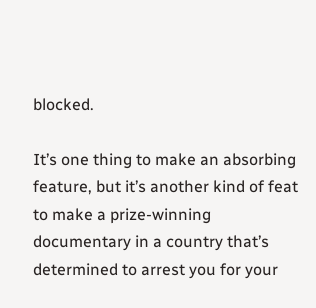blocked.

It’s one thing to make an absorbing feature, but it’s another kind of feat to make a prize-winning documentary in a country that’s determined to arrest you for your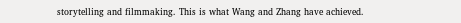storytelling and filmmaking. This is what Wang and Zhang have achieved.